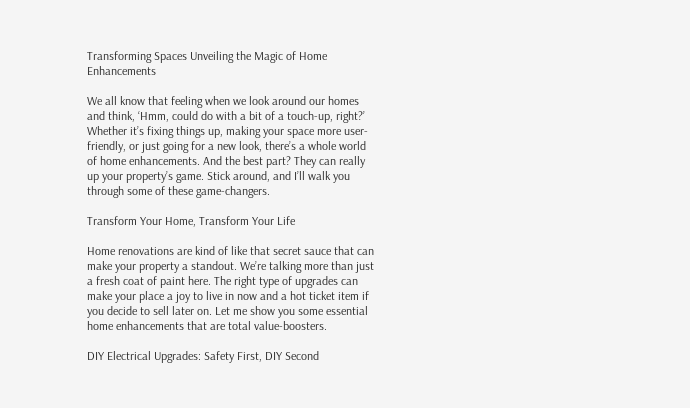Transforming Spaces Unveiling the Magic of Home Enhancements

We all know that feeling when we look around our homes and think, ‘Hmm, could do with a bit of a touch-up, right?’ Whether it’s fixing things up, making your space more user-friendly, or just going for a new look, there’s a whole world of home enhancements. And the best part? They can really up your property’s game. Stick around, and I’ll walk you through some of these game-changers.

Transform Your Home, Transform Your Life

Home renovations are kind of like that secret sauce that can make your property a standout. We’re talking more than just a fresh coat of paint here. The right type of upgrades can make your place a joy to live in now and a hot ticket item if you decide to sell later on. Let me show you some essential home enhancements that are total value-boosters.

DIY Electrical Upgrades: Safety First, DIY Second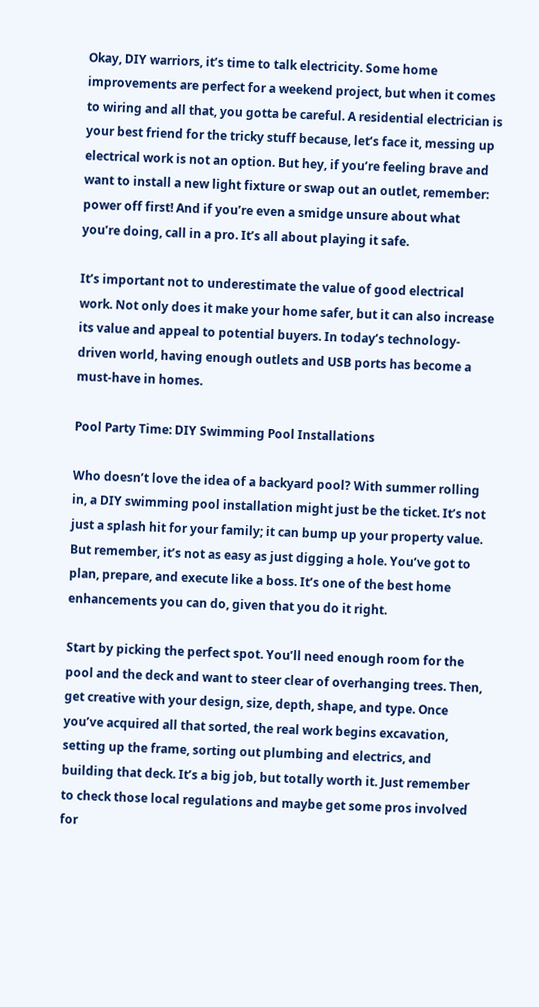Okay, DIY warriors, it’s time to talk electricity. Some home improvements are perfect for a weekend project, but when it comes to wiring and all that, you gotta be careful. A residential electrician is your best friend for the tricky stuff because, let’s face it, messing up electrical work is not an option. But hey, if you’re feeling brave and want to install a new light fixture or swap out an outlet, remember: power off first! And if you’re even a smidge unsure about what you’re doing, call in a pro. It’s all about playing it safe.

It’s important not to underestimate the value of good electrical work. Not only does it make your home safer, but it can also increase its value and appeal to potential buyers. In today’s technology-driven world, having enough outlets and USB ports has become a must-have in homes.

Pool Party Time: DIY Swimming Pool Installations

Who doesn’t love the idea of a backyard pool? With summer rolling in, a DIY swimming pool installation might just be the ticket. It’s not just a splash hit for your family; it can bump up your property value. But remember, it’s not as easy as just digging a hole. You’ve got to plan, prepare, and execute like a boss. It’s one of the best home enhancements you can do, given that you do it right.

Start by picking the perfect spot. You’ll need enough room for the pool and the deck and want to steer clear of overhanging trees. Then, get creative with your design, size, depth, shape, and type. Once you’ve acquired all that sorted, the real work begins excavation, setting up the frame, sorting out plumbing and electrics, and building that deck. It’s a big job, but totally worth it. Just remember to check those local regulations and maybe get some pros involved for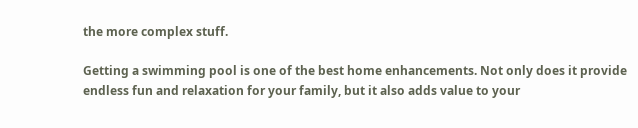the more complex stuff.

Getting a swimming pool is one of the best home enhancements. Not only does it provide endless fun and relaxation for your family, but it also adds value to your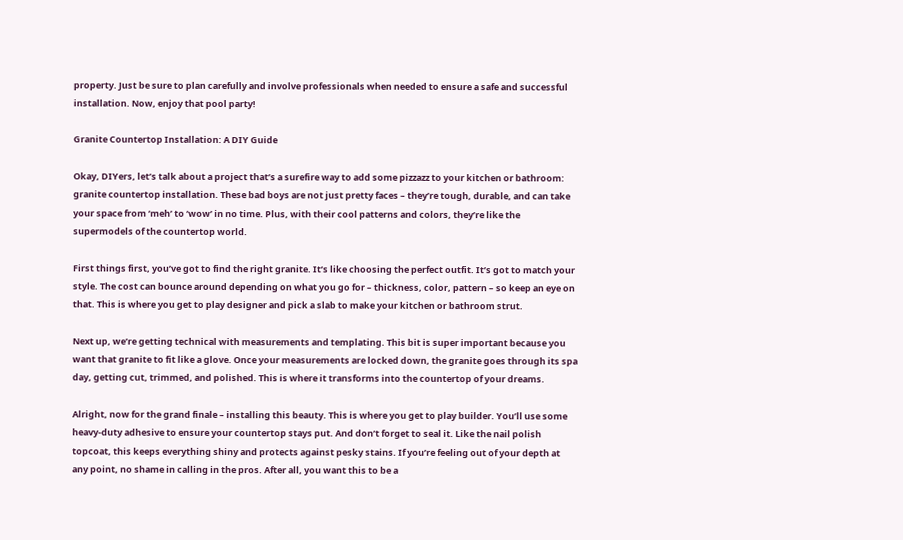property. Just be sure to plan carefully and involve professionals when needed to ensure a safe and successful installation. Now, enjoy that pool party!

Granite Countertop Installation: A DIY Guide

Okay, DIYers, let’s talk about a project that’s a surefire way to add some pizzazz to your kitchen or bathroom: granite countertop installation. These bad boys are not just pretty faces – they’re tough, durable, and can take your space from ‘meh’ to ‘wow’ in no time. Plus, with their cool patterns and colors, they’re like the supermodels of the countertop world.

First things first, you’ve got to find the right granite. It’s like choosing the perfect outfit. It’s got to match your style. The cost can bounce around depending on what you go for – thickness, color, pattern – so keep an eye on that. This is where you get to play designer and pick a slab to make your kitchen or bathroom strut.

Next up, we’re getting technical with measurements and templating. This bit is super important because you want that granite to fit like a glove. Once your measurements are locked down, the granite goes through its spa day, getting cut, trimmed, and polished. This is where it transforms into the countertop of your dreams.

Alright, now for the grand finale – installing this beauty. This is where you get to play builder. You’ll use some heavy-duty adhesive to ensure your countertop stays put. And don’t forget to seal it. Like the nail polish topcoat, this keeps everything shiny and protects against pesky stains. If you’re feeling out of your depth at any point, no shame in calling in the pros. After all, you want this to be a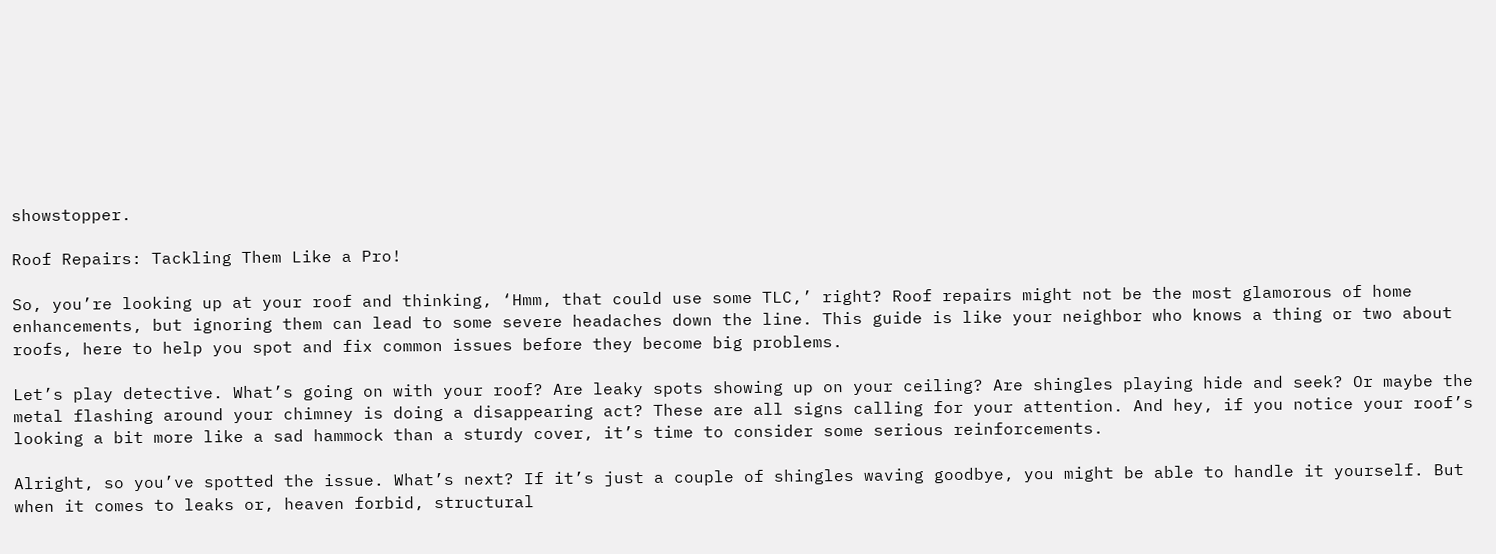showstopper.

Roof Repairs: Tackling Them Like a Pro!

So, you’re looking up at your roof and thinking, ‘Hmm, that could use some TLC,’ right? Roof repairs might not be the most glamorous of home enhancements, but ignoring them can lead to some severe headaches down the line. This guide is like your neighbor who knows a thing or two about roofs, here to help you spot and fix common issues before they become big problems.

Let’s play detective. What’s going on with your roof? Are leaky spots showing up on your ceiling? Are shingles playing hide and seek? Or maybe the metal flashing around your chimney is doing a disappearing act? These are all signs calling for your attention. And hey, if you notice your roof’s looking a bit more like a sad hammock than a sturdy cover, it’s time to consider some serious reinforcements.

Alright, so you’ve spotted the issue. What’s next? If it’s just a couple of shingles waving goodbye, you might be able to handle it yourself. But when it comes to leaks or, heaven forbid, structural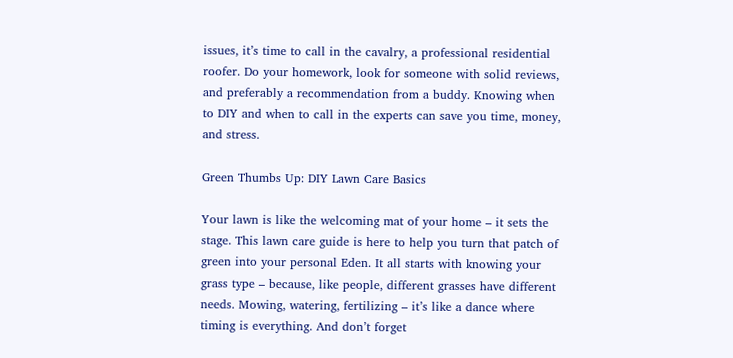issues, it’s time to call in the cavalry, a professional residential roofer. Do your homework, look for someone with solid reviews, and preferably a recommendation from a buddy. Knowing when to DIY and when to call in the experts can save you time, money, and stress.

Green Thumbs Up: DIY Lawn Care Basics

Your lawn is like the welcoming mat of your home – it sets the stage. This lawn care guide is here to help you turn that patch of green into your personal Eden. It all starts with knowing your grass type – because, like people, different grasses have different needs. Mowing, watering, fertilizing – it’s like a dance where timing is everything. And don’t forget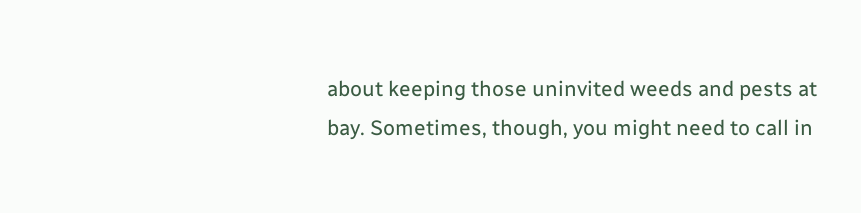about keeping those uninvited weeds and pests at bay. Sometimes, though, you might need to call in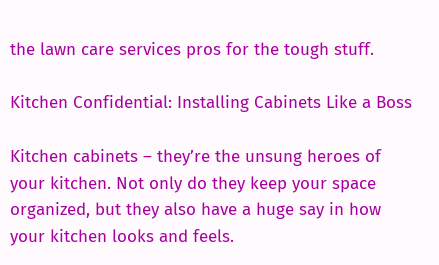the lawn care services pros for the tough stuff.

Kitchen Confidential: Installing Cabinets Like a Boss

Kitchen cabinets – they’re the unsung heroes of your kitchen. Not only do they keep your space organized, but they also have a huge say in how your kitchen looks and feels.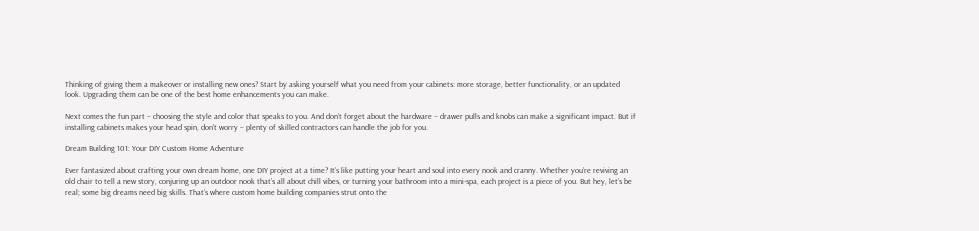Thinking of giving them a makeover or installing new ones? Start by asking yourself what you need from your cabinets: more storage, better functionality, or an updated look. Upgrading them can be one of the best home enhancements you can make.

Next comes the fun part – choosing the style and color that speaks to you. And don’t forget about the hardware – drawer pulls and knobs can make a significant impact. But if installing cabinets makes your head spin, don’t worry – plenty of skilled contractors can handle the job for you.

Dream Building 101: Your DIY Custom Home Adventure

Ever fantasized about crafting your own dream home, one DIY project at a time? It’s like putting your heart and soul into every nook and cranny. Whether you’re reviving an old chair to tell a new story, conjuring up an outdoor nook that’s all about chill vibes, or turning your bathroom into a mini-spa, each project is a piece of you. But hey, let’s be real; some big dreams need big skills. That’s where custom home building companies strut onto the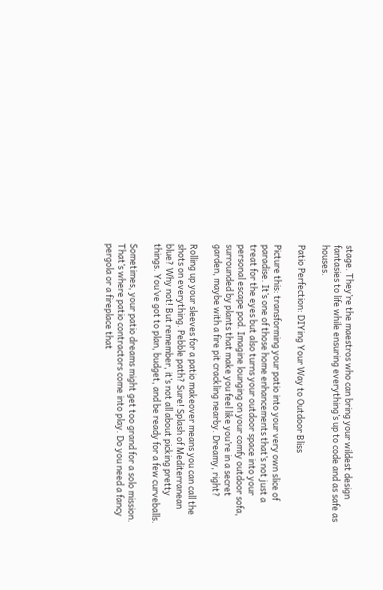stage. They’re the maestros who can bring your wildest design fantasies to life while ensuring everything’s up to code and as safe as houses.

Patio Perfection: DIYing Your Way to Outdoor Bliss

Picture this: transforming your patio into your very own slice of paradise. It’s one of those home enhancements that’s not just a treat for the eyes but also turns your outdoor space into your personal escape pod. Imagine lounging on your comfy outdoor sofa, surrounded by plants that make you feel like you’re in a secret garden, maybe with a fire pit crackling nearby. Dreamy, right?

Rolling up your sleeves for a patio makeover means you can call the shots on everything. Pebble path? Sure! Splash of Mediterranean blue? Why not! But remember, it’s not all about picking pretty things. You’ve got to plan, budget, and be ready for a few curveballs.

Sometimes, your patio dreams might get too grand for a solo mission. That’s where patio contractors come into play. Do you need a fancy pergola or a fireplace that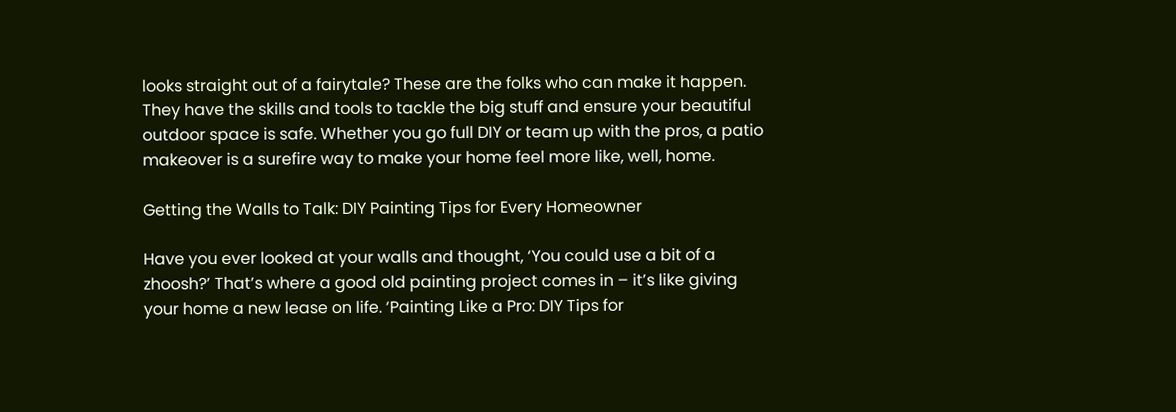looks straight out of a fairytale? These are the folks who can make it happen. They have the skills and tools to tackle the big stuff and ensure your beautiful outdoor space is safe. Whether you go full DIY or team up with the pros, a patio makeover is a surefire way to make your home feel more like, well, home.

Getting the Walls to Talk: DIY Painting Tips for Every Homeowner

Have you ever looked at your walls and thought, ‘You could use a bit of a zhoosh?’ That’s where a good old painting project comes in – it’s like giving your home a new lease on life. ‘Painting Like a Pro: DIY Tips for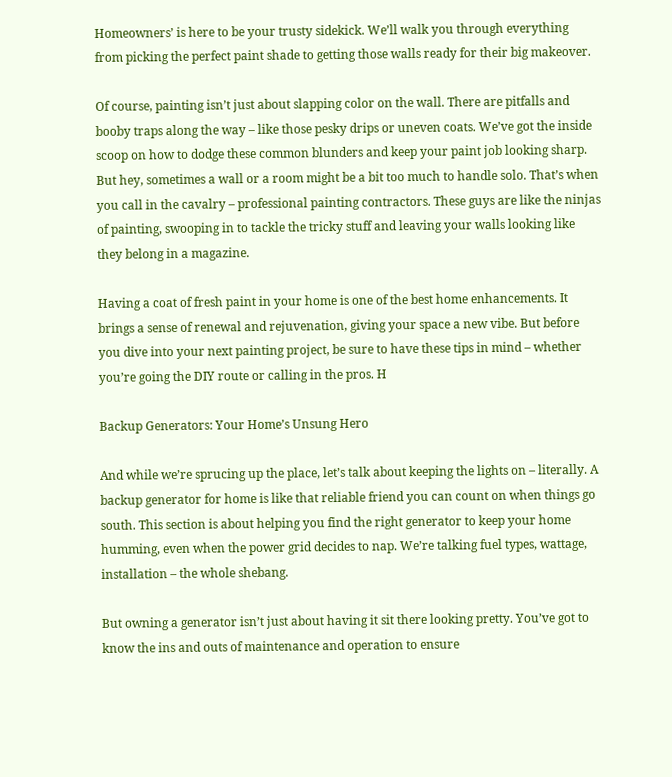Homeowners’ is here to be your trusty sidekick. We’ll walk you through everything from picking the perfect paint shade to getting those walls ready for their big makeover.

Of course, painting isn’t just about slapping color on the wall. There are pitfalls and booby traps along the way – like those pesky drips or uneven coats. We’ve got the inside scoop on how to dodge these common blunders and keep your paint job looking sharp. But hey, sometimes a wall or a room might be a bit too much to handle solo. That’s when you call in the cavalry – professional painting contractors. These guys are like the ninjas of painting, swooping in to tackle the tricky stuff and leaving your walls looking like they belong in a magazine.

Having a coat of fresh paint in your home is one of the best home enhancements. It brings a sense of renewal and rejuvenation, giving your space a new vibe. But before you dive into your next painting project, be sure to have these tips in mind – whether you’re going the DIY route or calling in the pros. H

Backup Generators: Your Home’s Unsung Hero

And while we’re sprucing up the place, let’s talk about keeping the lights on – literally. A backup generator for home is like that reliable friend you can count on when things go south. This section is about helping you find the right generator to keep your home humming, even when the power grid decides to nap. We’re talking fuel types, wattage, installation – the whole shebang.

But owning a generator isn’t just about having it sit there looking pretty. You’ve got to know the ins and outs of maintenance and operation to ensure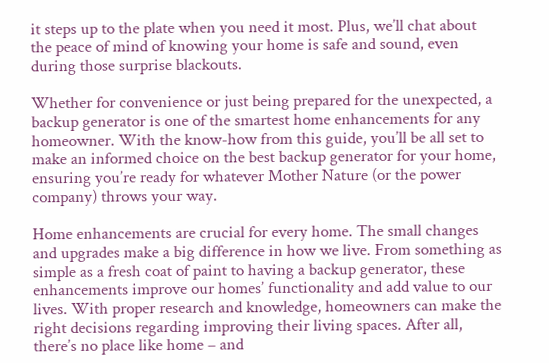it steps up to the plate when you need it most. Plus, we’ll chat about the peace of mind of knowing your home is safe and sound, even during those surprise blackouts.

Whether for convenience or just being prepared for the unexpected, a backup generator is one of the smartest home enhancements for any homeowner. With the know-how from this guide, you’ll be all set to make an informed choice on the best backup generator for your home, ensuring you’re ready for whatever Mother Nature (or the power company) throws your way.

Home enhancements are crucial for every home. The small changes and upgrades make a big difference in how we live. From something as simple as a fresh coat of paint to having a backup generator, these enhancements improve our homes’ functionality and add value to our lives. With proper research and knowledge, homeowners can make the right decisions regarding improving their living spaces. After all, there’s no place like home – and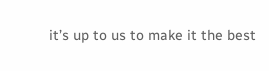it’s up to us to make it the best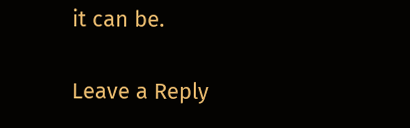it can be.

Leave a Reply